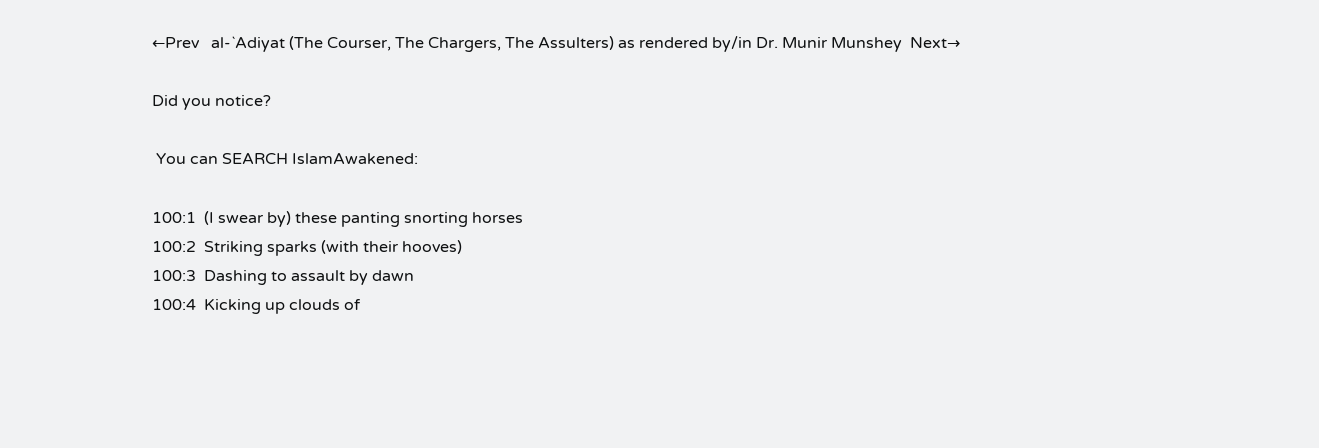←Prev   al-`Adiyat (The Courser, The Chargers, The Assulters) as rendered by/in Dr. Munir Munshey  Next→

Did you notice?

 You can SEARCH IslamAwakened:

100:1  (I swear by) these panting snorting horses
100:2  Striking sparks (with their hooves)
100:3  Dashing to assault by dawn
100:4  Kicking up clouds of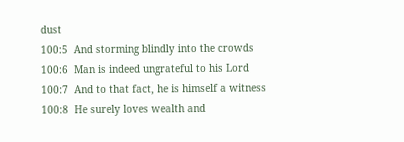dust
100:5  And storming blindly into the crowds
100:6  Man is indeed ungrateful to his Lord
100:7  And to that fact, he is himself a witness
100:8  He surely loves wealth and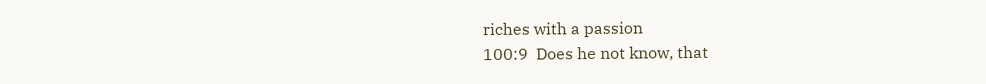riches with a passion
100:9  Does he not know, that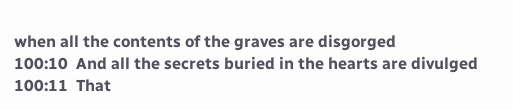when all the contents of the graves are disgorged
100:10  And all the secrets buried in the hearts are divulged
100:11  That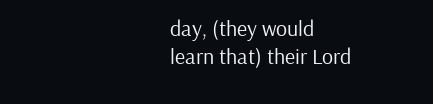day, (they would learn that) their Lord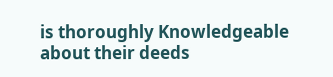is thoroughly Knowledgeable about their deeds